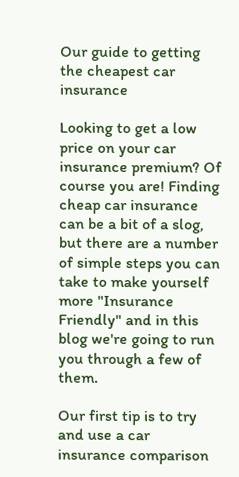Our guide to getting the cheapest car insurance

Looking to get a low price on your car insurance premium? Of course you are! Finding cheap car insurance can be a bit of a slog, but there are a number of simple steps you can take to make yourself more "Insurance Friendly" and in this blog we're going to run you through a few of them.

Our first tip is to try and use a car insurance comparison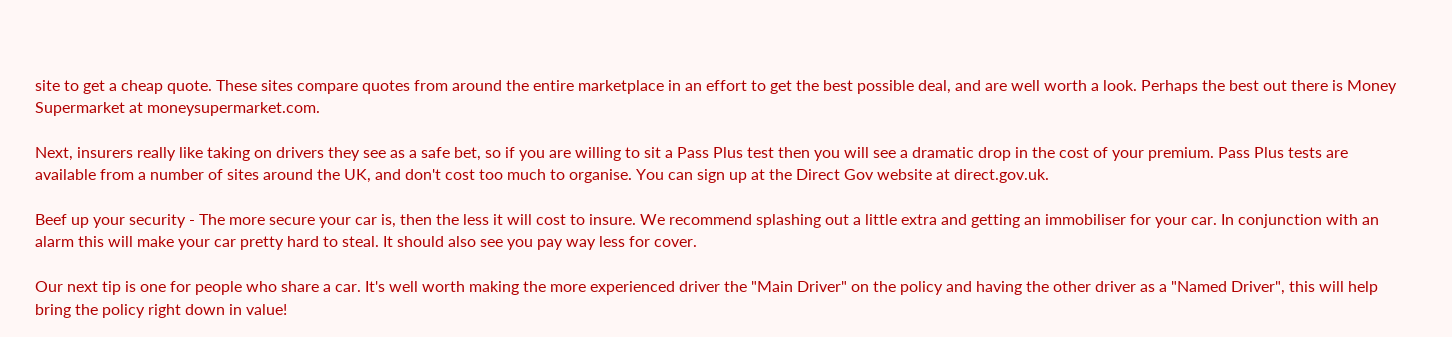site to get a cheap quote. These sites compare quotes from around the entire marketplace in an effort to get the best possible deal, and are well worth a look. Perhaps the best out there is Money Supermarket at moneysupermarket.com.

Next, insurers really like taking on drivers they see as a safe bet, so if you are willing to sit a Pass Plus test then you will see a dramatic drop in the cost of your premium. Pass Plus tests are available from a number of sites around the UK, and don't cost too much to organise. You can sign up at the Direct Gov website at direct.gov.uk.

Beef up your security - The more secure your car is, then the less it will cost to insure. We recommend splashing out a little extra and getting an immobiliser for your car. In conjunction with an alarm this will make your car pretty hard to steal. It should also see you pay way less for cover.

Our next tip is one for people who share a car. It's well worth making the more experienced driver the "Main Driver" on the policy and having the other driver as a "Named Driver", this will help bring the policy right down in value!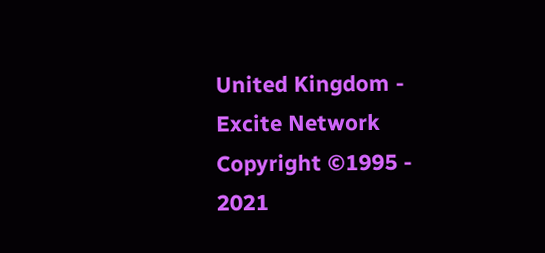United Kingdom - Excite Network Copyright ©1995 - 2021